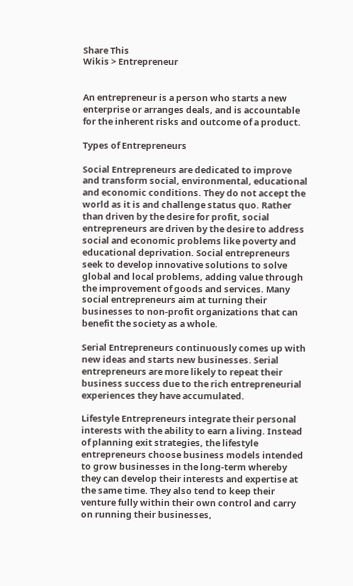Share This
Wikis > Entrepreneur


An entrepreneur is a person who starts a new enterprise or arranges deals, and is accountable for the inherent risks and outcome of a product.

Types of Entrepreneurs

Social Entrepreneurs are dedicated to improve and transform social, environmental, educational and economic conditions. They do not accept the world as it is and challenge status quo. Rather than driven by the desire for profit, social entrepreneurs are driven by the desire to address social and economic problems like poverty and educational deprivation. Social entrepreneurs seek to develop innovative solutions to solve global and local problems, adding value through the improvement of goods and services. Many social entrepreneurs aim at turning their businesses to non-profit organizations that can benefit the society as a whole.

Serial Entrepreneurs continuously comes up with new ideas and starts new businesses. Serial entrepreneurs are more likely to repeat their business success due to the rich entrepreneurial experiences they have accumulated.

Lifestyle Entrepreneurs integrate their personal interests with the ability to earn a living. Instead of planning exit strategies, the lifestyle entrepreneurs choose business models intended to grow businesses in the long-term whereby they can develop their interests and expertise at the same time. They also tend to keep their venture fully within their own control and carry on running their businesses,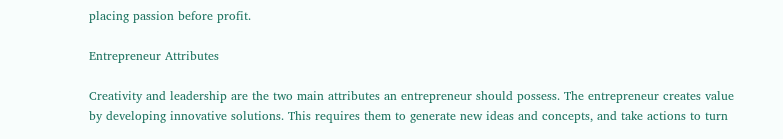placing passion before profit.

Entrepreneur Attributes

Creativity and leadership are the two main attributes an entrepreneur should possess. The entrepreneur creates value by developing innovative solutions. This requires them to generate new ideas and concepts, and take actions to turn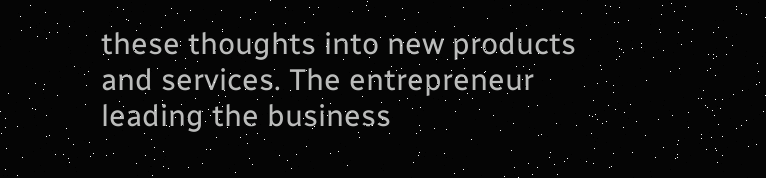these thoughts into new products and services. The entrepreneur leading the business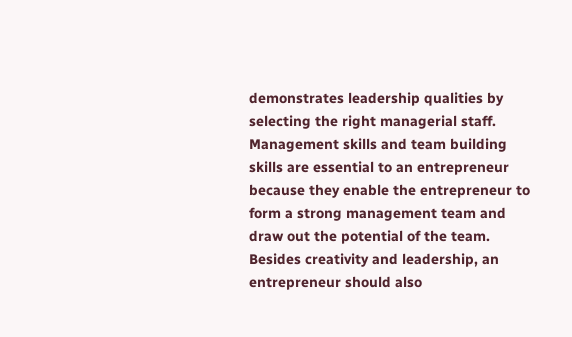demonstrates leadership qualities by selecting the right managerial staff. Management skills and team building skills are essential to an entrepreneur because they enable the entrepreneur to form a strong management team and draw out the potential of the team. Besides creativity and leadership, an entrepreneur should also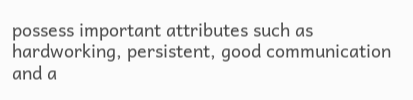possess important attributes such as hardworking, persistent, good communication and a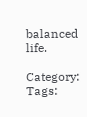balanced life.

Category: Tags: